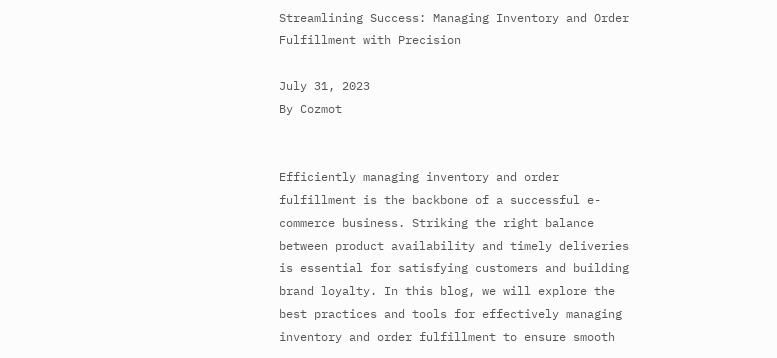Streamlining Success: Managing Inventory and Order Fulfillment with Precision

July 31, 2023
By Cozmot


Efficiently managing inventory and order fulfillment is the backbone of a successful e-commerce business. Striking the right balance between product availability and timely deliveries is essential for satisfying customers and building brand loyalty. In this blog, we will explore the best practices and tools for effectively managing inventory and order fulfillment to ensure smooth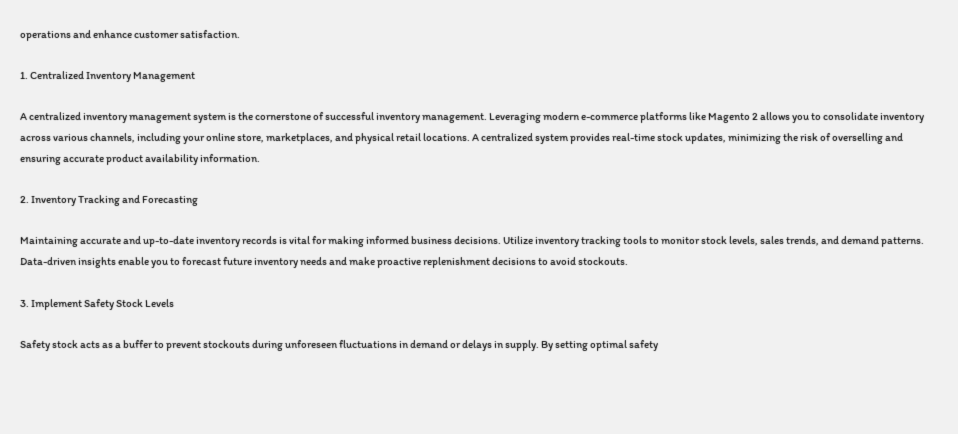operations and enhance customer satisfaction.

1. Centralized Inventory Management

A centralized inventory management system is the cornerstone of successful inventory management. Leveraging modern e-commerce platforms like Magento 2 allows you to consolidate inventory across various channels, including your online store, marketplaces, and physical retail locations. A centralized system provides real-time stock updates, minimizing the risk of overselling and ensuring accurate product availability information.

2. Inventory Tracking and Forecasting

Maintaining accurate and up-to-date inventory records is vital for making informed business decisions. Utilize inventory tracking tools to monitor stock levels, sales trends, and demand patterns. Data-driven insights enable you to forecast future inventory needs and make proactive replenishment decisions to avoid stockouts.

3. Implement Safety Stock Levels

Safety stock acts as a buffer to prevent stockouts during unforeseen fluctuations in demand or delays in supply. By setting optimal safety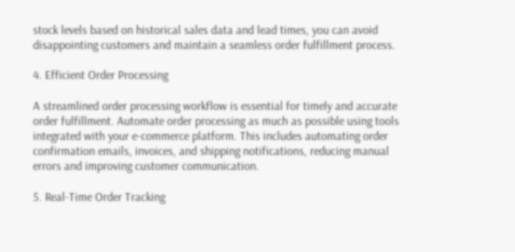stock levels based on historical sales data and lead times, you can avoid disappointing customers and maintain a seamless order fulfillment process.

4. Efficient Order Processing

A streamlined order processing workflow is essential for timely and accurate order fulfillment. Automate order processing as much as possible using tools integrated with your e-commerce platform. This includes automating order confirmation emails, invoices, and shipping notifications, reducing manual errors and improving customer communication.

5. Real-Time Order Tracking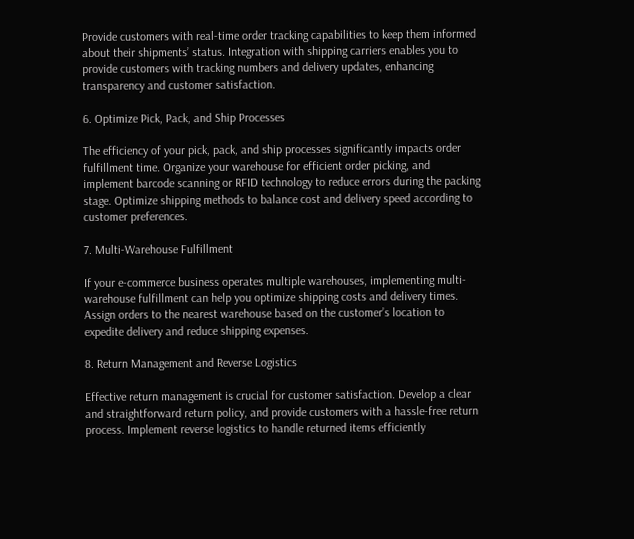Provide customers with real-time order tracking capabilities to keep them informed about their shipments’ status. Integration with shipping carriers enables you to provide customers with tracking numbers and delivery updates, enhancing transparency and customer satisfaction.

6. Optimize Pick, Pack, and Ship Processes

The efficiency of your pick, pack, and ship processes significantly impacts order fulfillment time. Organize your warehouse for efficient order picking, and implement barcode scanning or RFID technology to reduce errors during the packing stage. Optimize shipping methods to balance cost and delivery speed according to customer preferences.

7. Multi-Warehouse Fulfillment

If your e-commerce business operates multiple warehouses, implementing multi-warehouse fulfillment can help you optimize shipping costs and delivery times. Assign orders to the nearest warehouse based on the customer’s location to expedite delivery and reduce shipping expenses.

8. Return Management and Reverse Logistics

Effective return management is crucial for customer satisfaction. Develop a clear and straightforward return policy, and provide customers with a hassle-free return process. Implement reverse logistics to handle returned items efficiently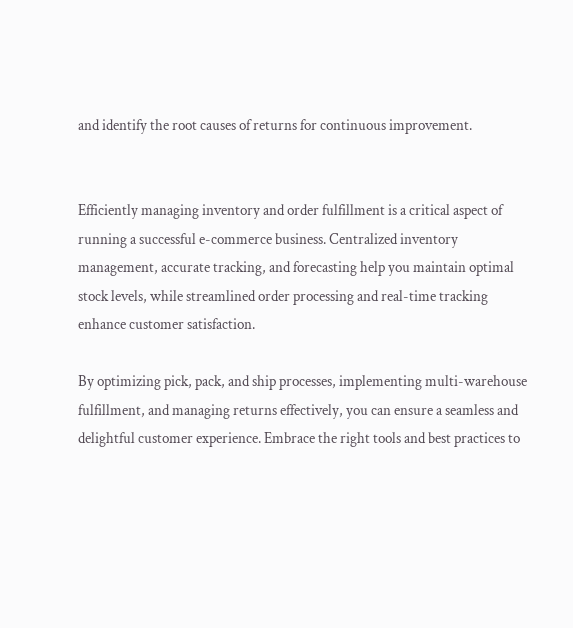and identify the root causes of returns for continuous improvement.


Efficiently managing inventory and order fulfillment is a critical aspect of running a successful e-commerce business. Centralized inventory management, accurate tracking, and forecasting help you maintain optimal stock levels, while streamlined order processing and real-time tracking enhance customer satisfaction.

By optimizing pick, pack, and ship processes, implementing multi-warehouse fulfillment, and managing returns effectively, you can ensure a seamless and delightful customer experience. Embrace the right tools and best practices to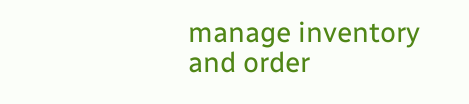manage inventory and order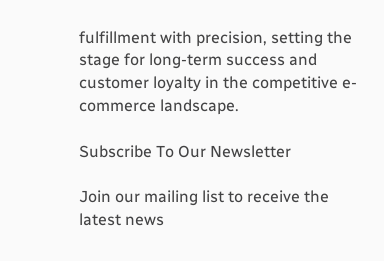fulfillment with precision, setting the stage for long-term success and customer loyalty in the competitive e-commerce landscape.

Subscribe To Our Newsletter

Join our mailing list to receive the latest news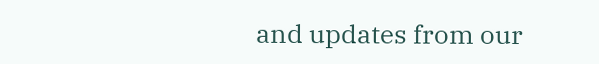and updates from our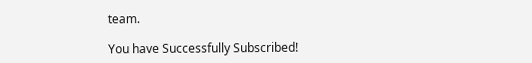team.

You have Successfully Subscribed!